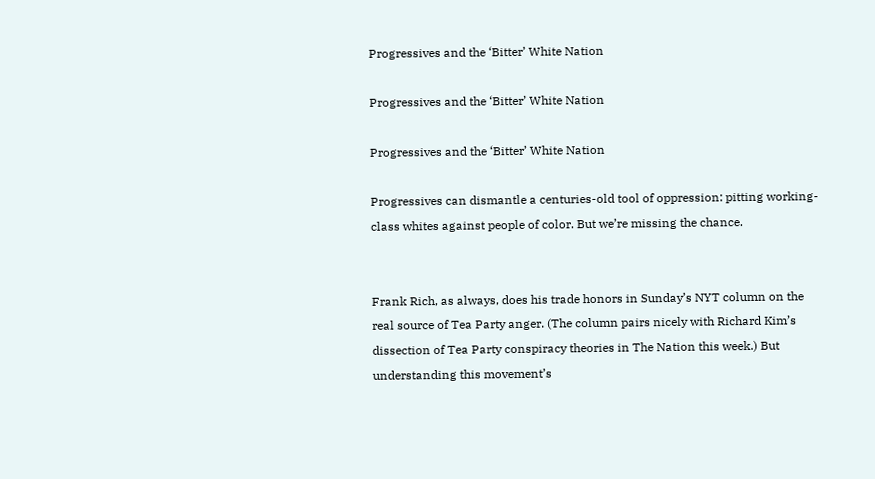Progressives and the ‘Bitter’ White Nation

Progressives and the ‘Bitter’ White Nation

Progressives and the ‘Bitter’ White Nation

Progressives can dismantle a centuries-old tool of oppression: pitting working-class whites against people of color. But we’re missing the chance.


Frank Rich, as always, does his trade honors in Sunday’s NYT column on the real source of Tea Party anger. (The column pairs nicely with Richard Kim’s dissection of Tea Party conspiracy theories in The Nation this week.) But understanding this movement’s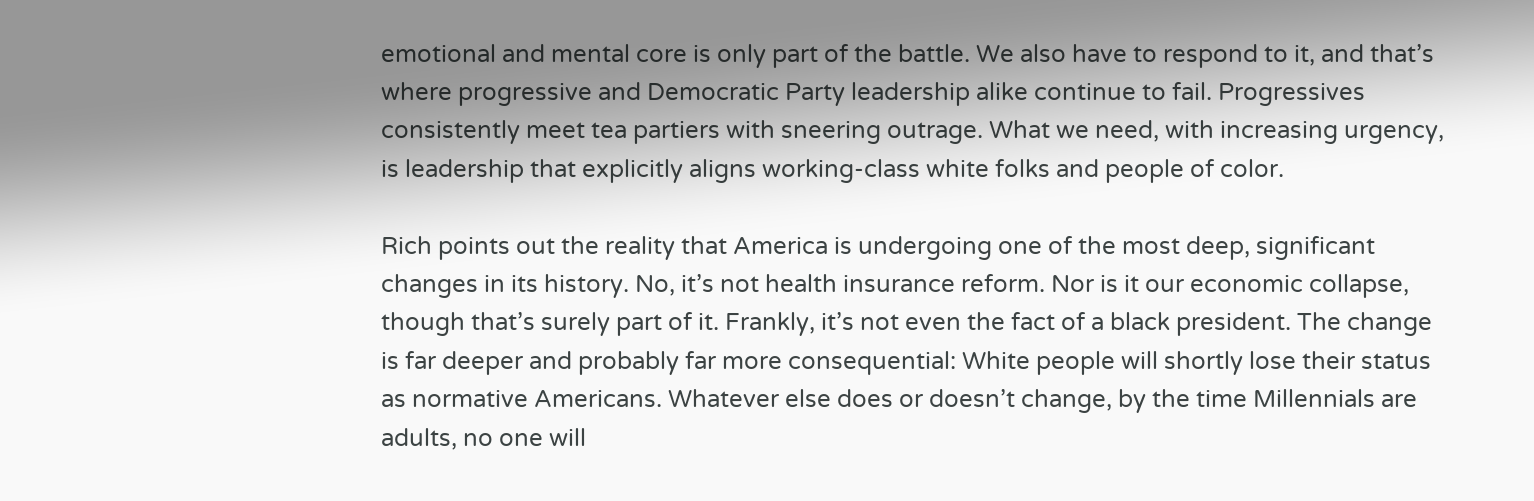emotional and mental core is only part of the battle. We also have to respond to it, and that’s where progressive and Democratic Party leadership alike continue to fail. Progressives consistently meet tea partiers with sneering outrage. What we need, with increasing urgency, is leadership that explicitly aligns working-class white folks and people of color.

Rich points out the reality that America is undergoing one of the most deep, significant changes in its history. No, it’s not health insurance reform. Nor is it our economic collapse, though that’s surely part of it. Frankly, it’s not even the fact of a black president. The change is far deeper and probably far more consequential: White people will shortly lose their status as normative Americans. Whatever else does or doesn’t change, by the time Millennials are adults, no one will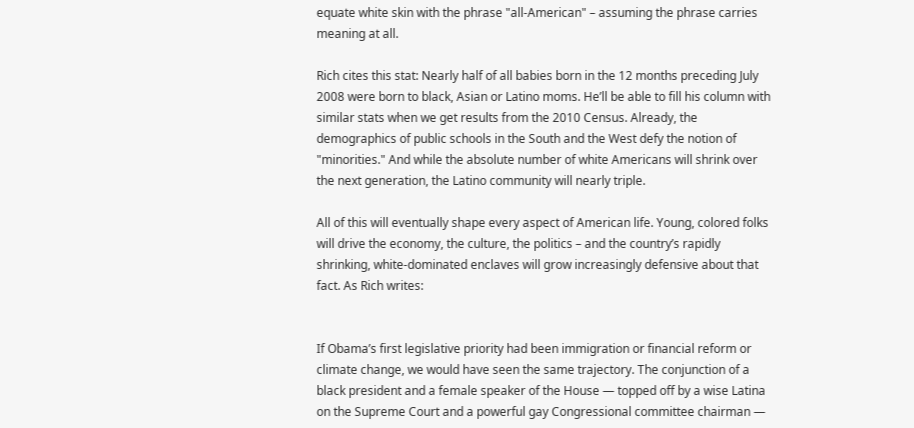equate white skin with the phrase "all-American" – assuming the phrase carries meaning at all.

Rich cites this stat: Nearly half of all babies born in the 12 months preceding July 2008 were born to black, Asian or Latino moms. He’ll be able to fill his column with similar stats when we get results from the 2010 Census. Already, the demographics of public schools in the South and the West defy the notion of "minorities." And while the absolute number of white Americans will shrink over the next generation, the Latino community will nearly triple.

All of this will eventually shape every aspect of American life. Young, colored folks will drive the economy, the culture, the politics – and the country’s rapidly shrinking, white-dominated enclaves will grow increasingly defensive about that fact. As Rich writes:


If Obama’s first legislative priority had been immigration or financial reform or climate change, we would have seen the same trajectory. The conjunction of a black president and a female speaker of the House — topped off by a wise Latina on the Supreme Court and a powerful gay Congressional committee chairman —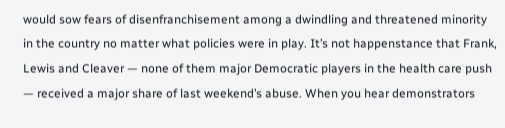would sow fears of disenfranchisement among a dwindling and threatened minority in the country no matter what policies were in play. It’s not happenstance that Frank, Lewis and Cleaver — none of them major Democratic players in the health care push — received a major share of last weekend’s abuse. When you hear demonstrators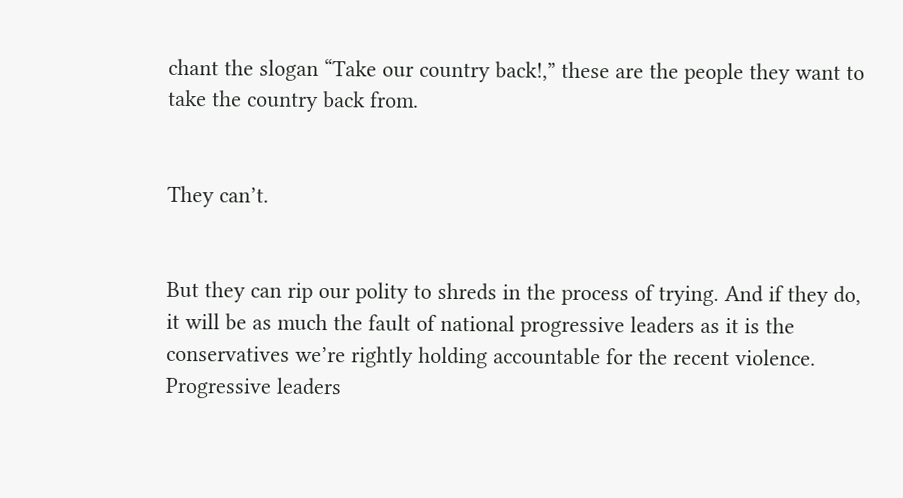chant the slogan “Take our country back!,” these are the people they want to take the country back from.


They can’t.


But they can rip our polity to shreds in the process of trying. And if they do, it will be as much the fault of national progressive leaders as it is the conservatives we’re rightly holding accountable for the recent violence. Progressive leaders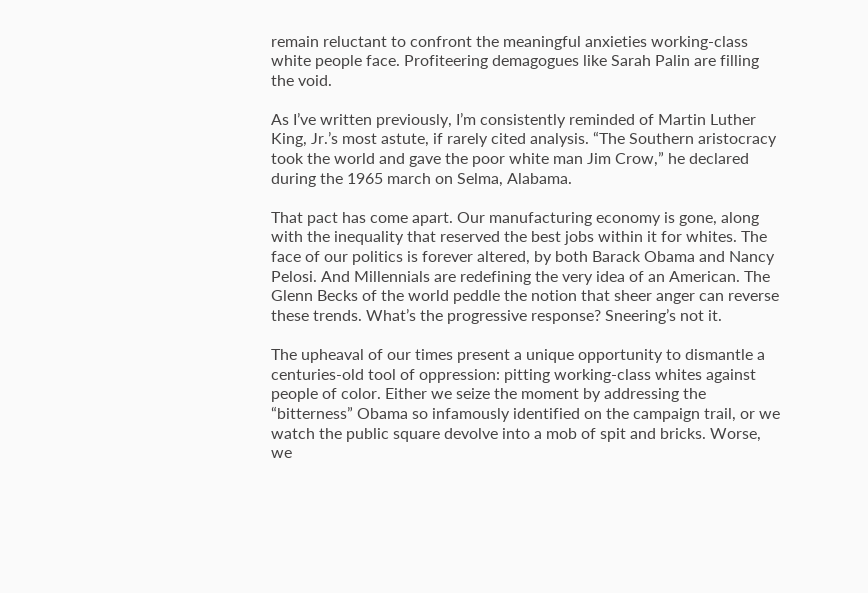remain reluctant to confront the meaningful anxieties working-class white people face. Profiteering demagogues like Sarah Palin are filling the void.

As I’ve written previously, I’m consistently reminded of Martin Luther King, Jr.’s most astute, if rarely cited analysis. “The Southern aristocracy took the world and gave the poor white man Jim Crow,” he declared during the 1965 march on Selma, Alabama.

That pact has come apart. Our manufacturing economy is gone, along with the inequality that reserved the best jobs within it for whites. The face of our politics is forever altered, by both Barack Obama and Nancy Pelosi. And Millennials are redefining the very idea of an American. The Glenn Becks of the world peddle the notion that sheer anger can reverse these trends. What’s the progressive response? Sneering’s not it.

The upheaval of our times present a unique opportunity to dismantle a centuries-old tool of oppression: pitting working-class whites against people of color. Either we seize the moment by addressing the “bitterness” Obama so infamously identified on the campaign trail, or we watch the public square devolve into a mob of spit and bricks. Worse, we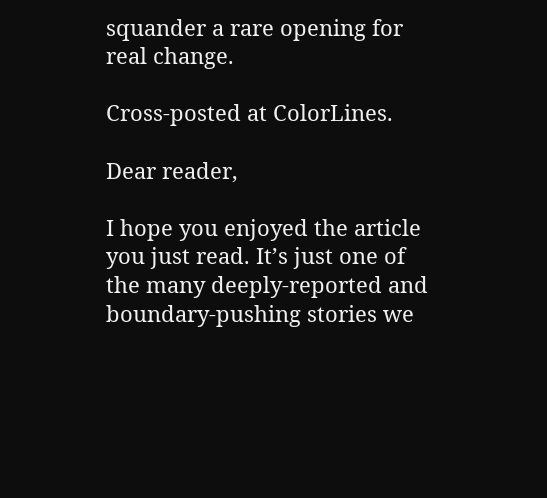squander a rare opening for real change.

Cross-posted at ColorLines.

Dear reader,

I hope you enjoyed the article you just read. It’s just one of the many deeply-reported and boundary-pushing stories we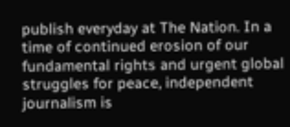publish everyday at The Nation. In a time of continued erosion of our fundamental rights and urgent global struggles for peace, independent journalism is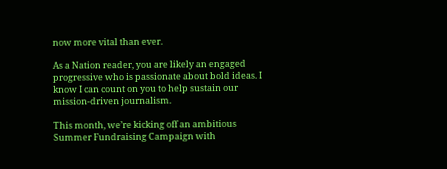now more vital than ever.

As a Nation reader, you are likely an engaged progressive who is passionate about bold ideas. I know I can count on you to help sustain our mission-driven journalism.

This month, we’re kicking off an ambitious Summer Fundraising Campaign with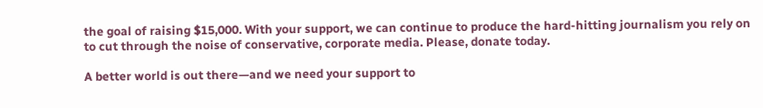the goal of raising $15,000. With your support, we can continue to produce the hard-hitting journalism you rely on to cut through the noise of conservative, corporate media. Please, donate today.

A better world is out there—and we need your support to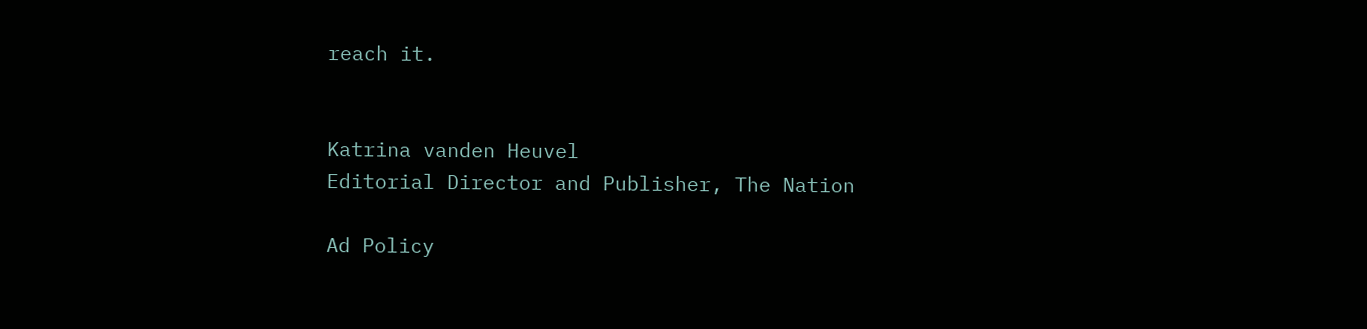reach it.


Katrina vanden Heuvel
Editorial Director and Publisher, The Nation

Ad Policy